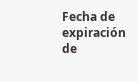Fecha de expiración de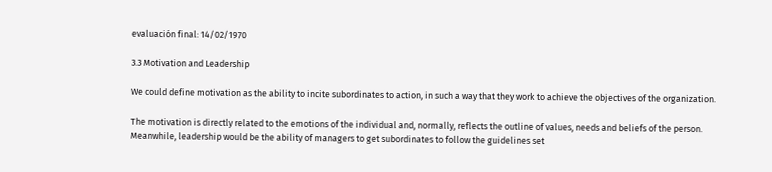evaluación final: 14/02/1970

3.3 Motivation and Leadership

We could define motivation as the ability to incite subordinates to action, in such a way that they work to achieve the objectives of the organization.

The motivation is directly related to the emotions of the individual and, normally, reflects the outline of values, needs and beliefs of the person. Meanwhile, leadership would be the ability of managers to get subordinates to follow the guidelines set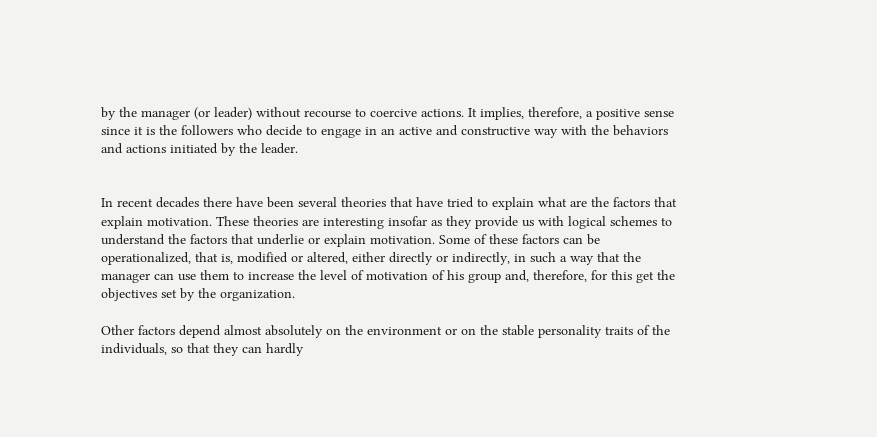by the manager (or leader) without recourse to coercive actions. It implies, therefore, a positive sense since it is the followers who decide to engage in an active and constructive way with the behaviors and actions initiated by the leader.


In recent decades there have been several theories that have tried to explain what are the factors that explain motivation. These theories are interesting insofar as they provide us with logical schemes to understand the factors that underlie or explain motivation. Some of these factors can be operationalized, that is, modified or altered, either directly or indirectly, in such a way that the manager can use them to increase the level of motivation of his group and, therefore, for this get the objectives set by the organization.

Other factors depend almost absolutely on the environment or on the stable personality traits of the individuals, so that they can hardly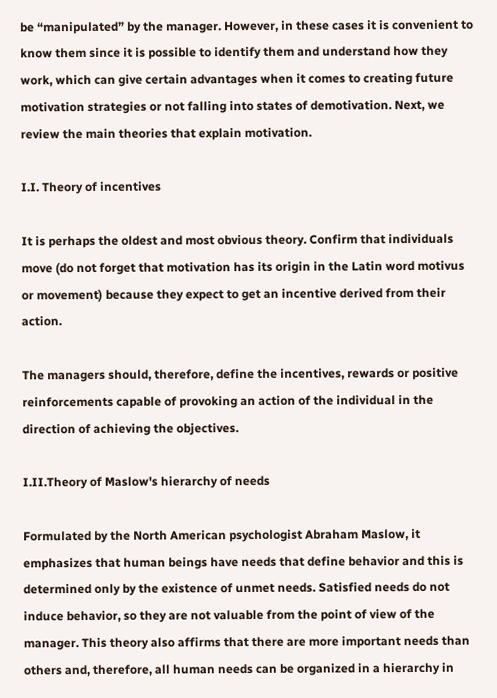be “manipulated” by the manager. However, in these cases it is convenient to know them since it is possible to identify them and understand how they work, which can give certain advantages when it comes to creating future motivation strategies or not falling into states of demotivation. Next, we review the main theories that explain motivation.

I.I. Theory of incentives

It is perhaps the oldest and most obvious theory. Confirm that individuals move (do not forget that motivation has its origin in the Latin word motivus or movement) because they expect to get an incentive derived from their action.

The managers should, therefore, define the incentives, rewards or positive reinforcements capable of provoking an action of the individual in the direction of achieving the objectives.

I.II.Theory of Maslow's hierarchy of needs

Formulated by the North American psychologist Abraham Maslow, it emphasizes that human beings have needs that define behavior and this is determined only by the existence of unmet needs. Satisfied needs do not induce behavior, so they are not valuable from the point of view of the manager. This theory also affirms that there are more important needs than others and, therefore, all human needs can be organized in a hierarchy in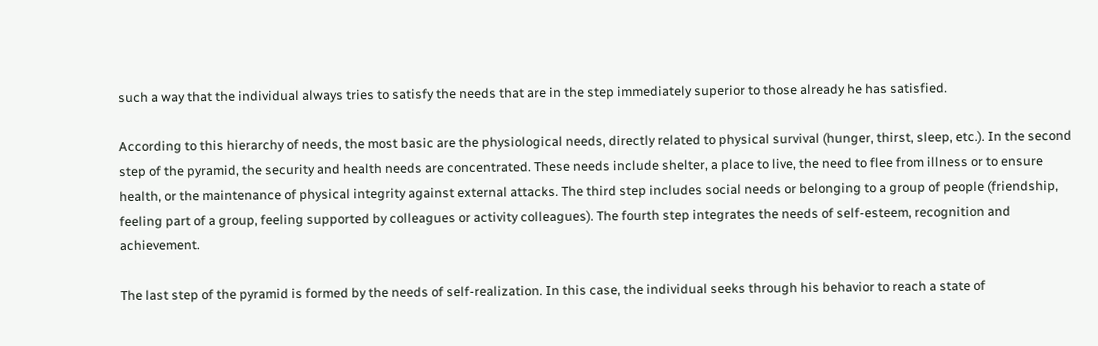such a way that the individual always tries to satisfy the needs that are in the step immediately superior to those already he has satisfied.

According to this hierarchy of needs, the most basic are the physiological needs, directly related to physical survival (hunger, thirst, sleep, etc.). In the second step of the pyramid, the security and health needs are concentrated. These needs include shelter, a place to live, the need to flee from illness or to ensure health, or the maintenance of physical integrity against external attacks. The third step includes social needs or belonging to a group of people (friendship, feeling part of a group, feeling supported by colleagues or activity colleagues). The fourth step integrates the needs of self-esteem, recognition and achievement.

The last step of the pyramid is formed by the needs of self-realization. In this case, the individual seeks through his behavior to reach a state of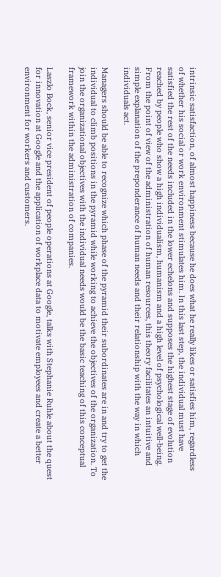intrinsic satisfaction, of almost happiness because he does what he really likes or satisfies him, regardless of whether his social or work environment stimulates him. In this last step, the individual must have satisfied the rest of the needs included in the lower echelons and supposes the highest stage of evolution reached by people who show a high individualism, humanism and a high level of psychological well-being. From the point of view of the administration of human resources, this theory facilitates an intuitive and simple explanation of the preponderance of human needs and their relationship with the way in which individuals act.

Managers should be able to recognize which phase of the pyramid their subordinates are in and try to get the individual to climb positions in the pyramid while working to achieve the objectives of the organization. To join the organizational objectives with the individual needs would be the basic teaching of this conceptual framework within the administration of companies.

Laszlo Bock, senior vice president of people operations at Google, talks with Stephanie Ruhle about the quest for innovation at Google and the application of workplace data to motivate employees and create a better environment for workers and customers.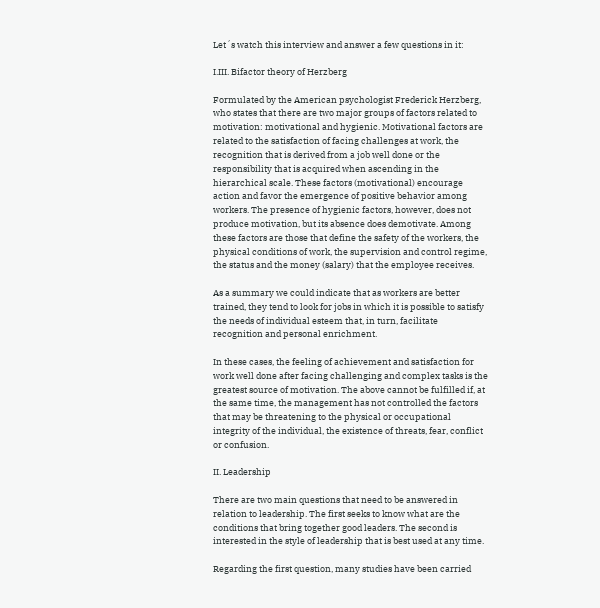Let´s watch this interview and answer a few questions in it:

I.III. Bifactor theory of Herzberg

Formulated by the American psychologist Frederick Herzberg, who states that there are two major groups of factors related to motivation: motivational and hygienic. Motivational factors are related to the satisfaction of facing challenges at work, the recognition that is derived from a job well done or the responsibility that is acquired when ascending in the hierarchical scale. These factors (motivational) encourage action and favor the emergence of positive behavior among workers. The presence of hygienic factors, however, does not produce motivation, but its absence does demotivate. Among these factors are those that define the safety of the workers, the physical conditions of work, the supervision and control regime, the status and the money (salary) that the employee receives.

As a summary we could indicate that as workers are better trained, they tend to look for jobs in which it is possible to satisfy the needs of individual esteem that, in turn, facilitate recognition and personal enrichment.

In these cases, the feeling of achievement and satisfaction for work well done after facing challenging and complex tasks is the greatest source of motivation. The above cannot be fulfilled if, at the same time, the management has not controlled the factors that may be threatening to the physical or occupational integrity of the individual, the existence of threats, fear, conflict or confusion.

II. Leadership

There are two main questions that need to be answered in relation to leadership. The first seeks to know what are the conditions that bring together good leaders. The second is interested in the style of leadership that is best used at any time.

Regarding the first question, many studies have been carried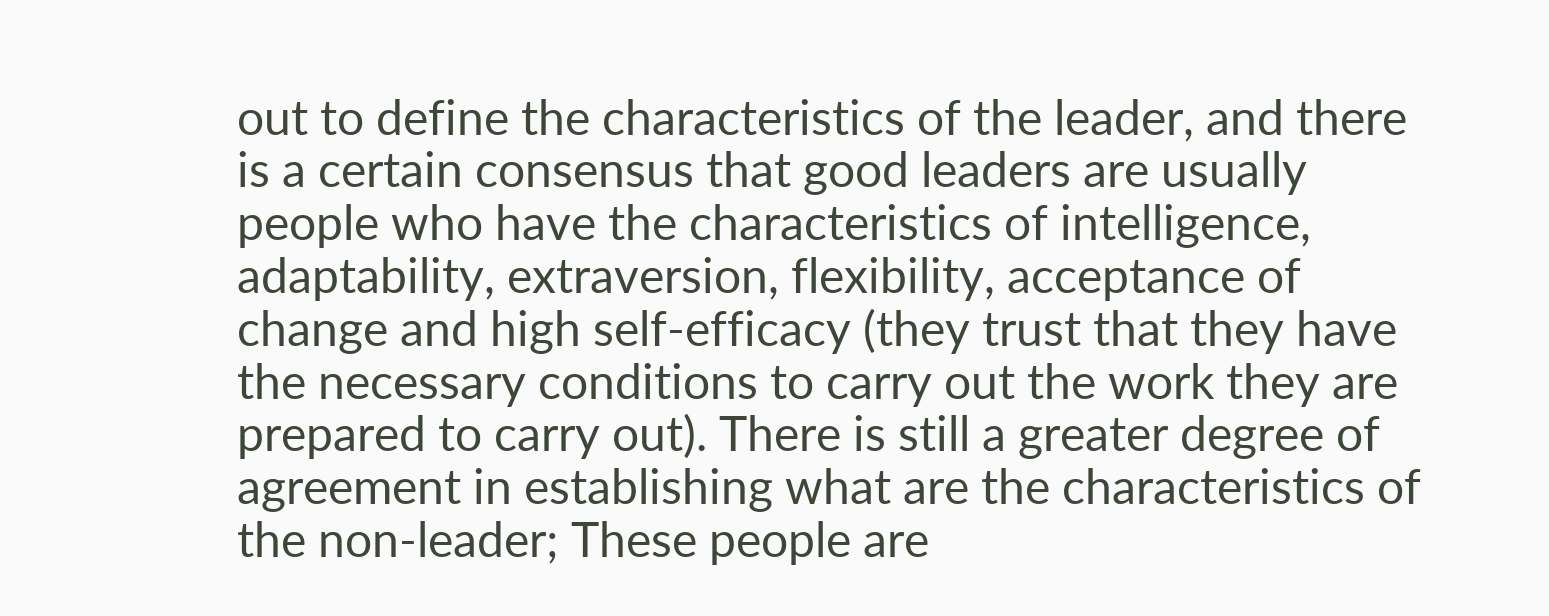out to define the characteristics of the leader, and there is a certain consensus that good leaders are usually people who have the characteristics of intelligence, adaptability, extraversion, flexibility, acceptance of change and high self-efficacy (they trust that they have the necessary conditions to carry out the work they are prepared to carry out). There is still a greater degree of agreement in establishing what are the characteristics of the non-leader; These people are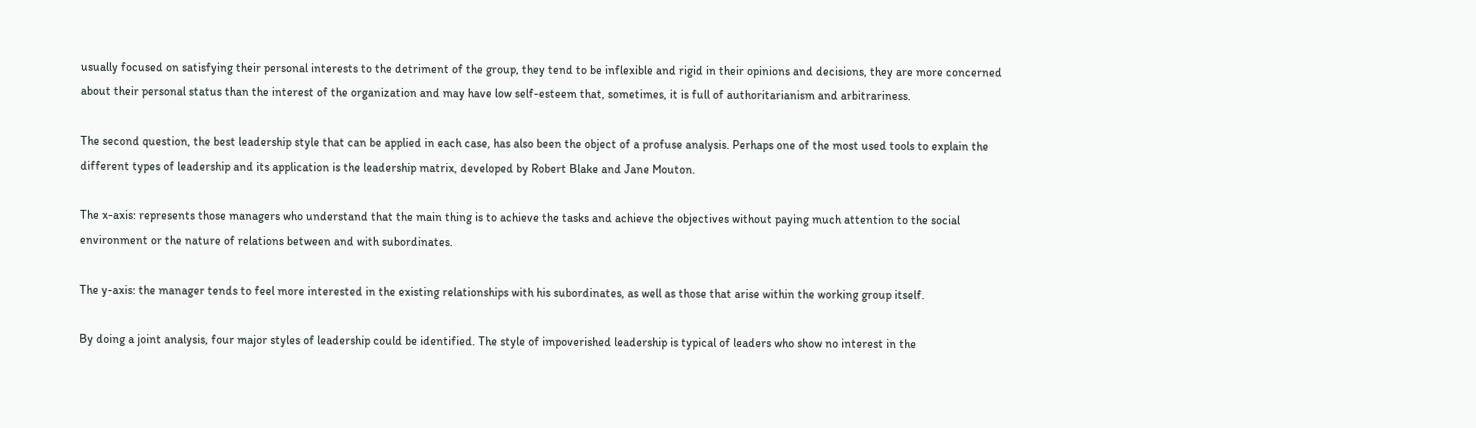usually focused on satisfying their personal interests to the detriment of the group, they tend to be inflexible and rigid in their opinions and decisions, they are more concerned about their personal status than the interest of the organization and may have low self-esteem that, sometimes, it is full of authoritarianism and arbitrariness.

The second question, the best leadership style that can be applied in each case, has also been the object of a profuse analysis. Perhaps one of the most used tools to explain the different types of leadership and its application is the leadership matrix, developed by Robert Blake and Jane Mouton.

The x-axis: represents those managers who understand that the main thing is to achieve the tasks and achieve the objectives without paying much attention to the social environment or the nature of relations between and with subordinates.

The y-axis: the manager tends to feel more interested in the existing relationships with his subordinates, as well as those that arise within the working group itself.

By doing a joint analysis, four major styles of leadership could be identified. The style of impoverished leadership is typical of leaders who show no interest in the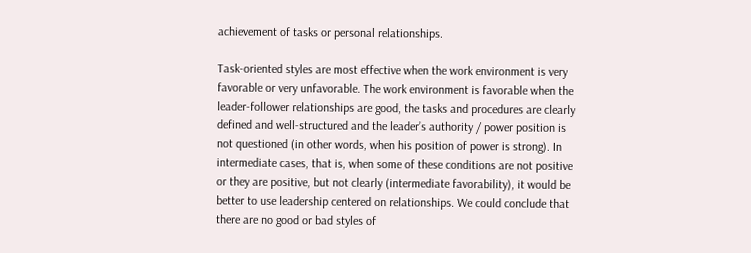achievement of tasks or personal relationships.

Task-oriented styles are most effective when the work environment is very favorable or very unfavorable. The work environment is favorable when the leader-follower relationships are good, the tasks and procedures are clearly defined and well-structured and the leader’s authority / power position is not questioned (in other words, when his position of power is strong). In intermediate cases, that is, when some of these conditions are not positive or they are positive, but not clearly (intermediate favorability), it would be better to use leadership centered on relationships. We could conclude that there are no good or bad styles of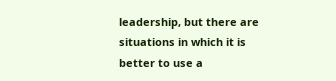leadership, but there are situations in which it is better to use a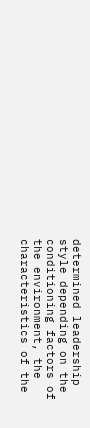determined leadership style depending on the conditioning factors of the environment, the characteristics of the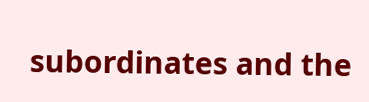subordinates and the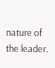nature of the leader.